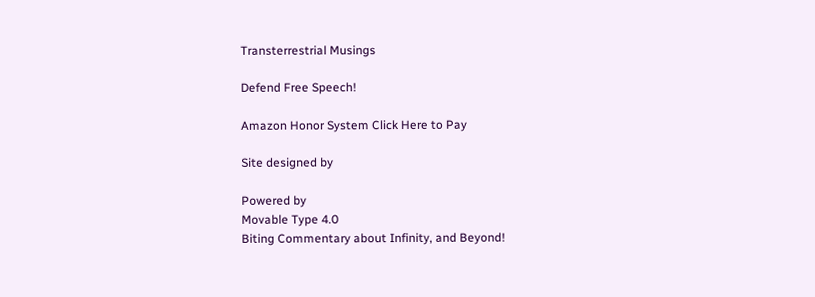Transterrestrial Musings

Defend Free Speech!

Amazon Honor System Click Here to Pay

Site designed by

Powered by
Movable Type 4.0
Biting Commentary about Infinity, and Beyond!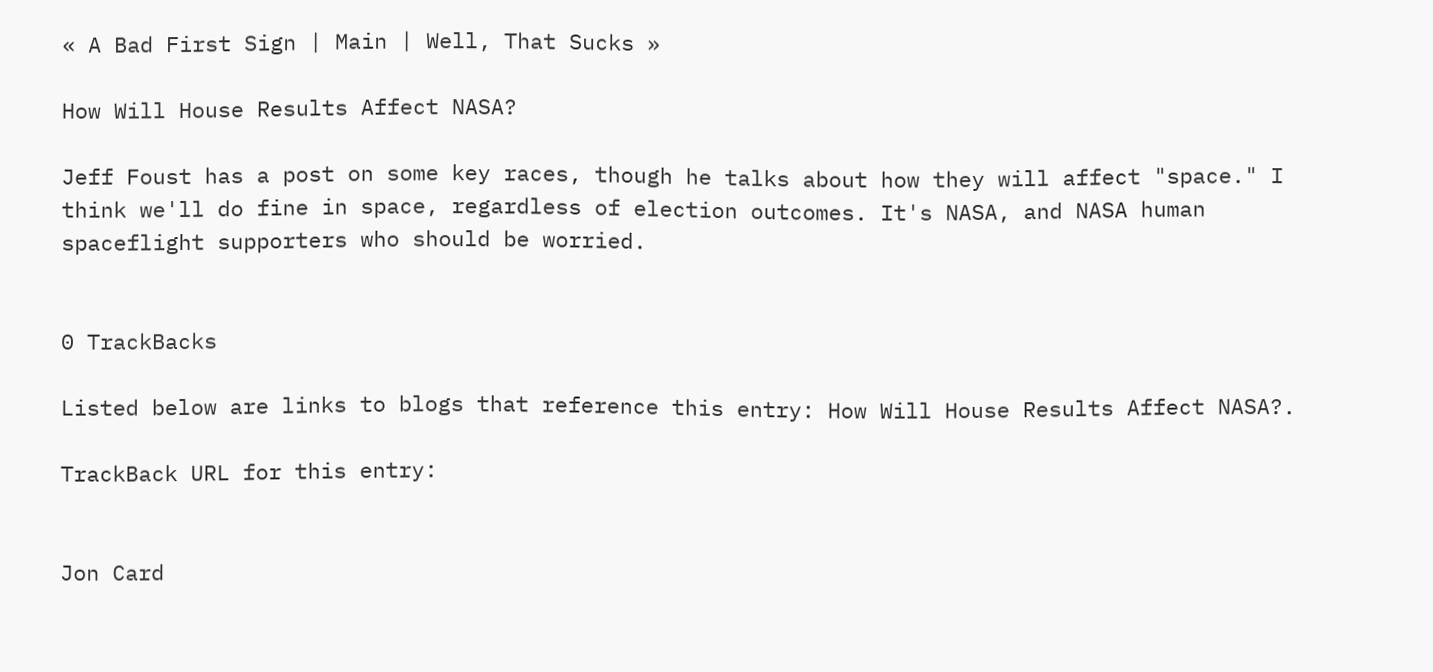« A Bad First Sign | Main | Well, That Sucks »

How Will House Results Affect NASA?

Jeff Foust has a post on some key races, though he talks about how they will affect "space." I think we'll do fine in space, regardless of election outcomes. It's NASA, and NASA human spaceflight supporters who should be worried.


0 TrackBacks

Listed below are links to blogs that reference this entry: How Will House Results Affect NASA?.

TrackBack URL for this entry:


Jon Card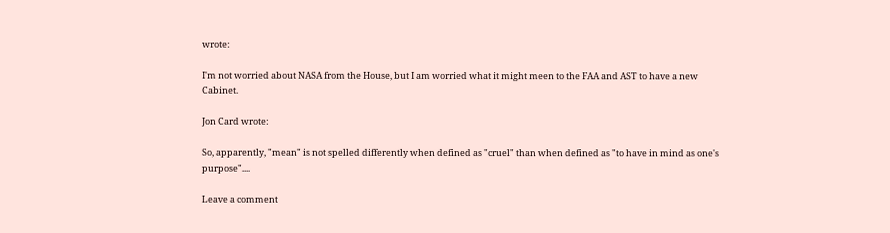wrote:

I'm not worried about NASA from the House, but I am worried what it might meen to the FAA and AST to have a new Cabinet.

Jon Card wrote:

So, apparently, "mean" is not spelled differently when defined as "cruel" than when defined as "to have in mind as one's purpose"....

Leave a comment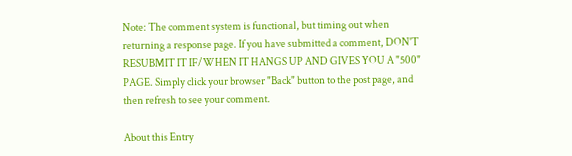Note: The comment system is functional, but timing out when returning a response page. If you have submitted a comment, DON'T RESUBMIT IT IF/WHEN IT HANGS UP AND GIVES YOU A "500" PAGE. Simply click your browser "Back" button to the post page, and then refresh to see your comment.

About this Entry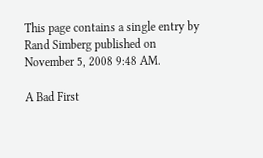This page contains a single entry by Rand Simberg published on November 5, 2008 9:48 AM.

A Bad First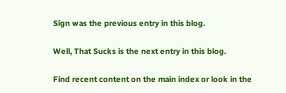Sign was the previous entry in this blog.

Well, That Sucks is the next entry in this blog.

Find recent content on the main index or look in the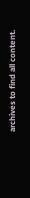archives to find all content.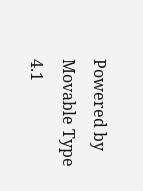Powered by Movable Type 4.1